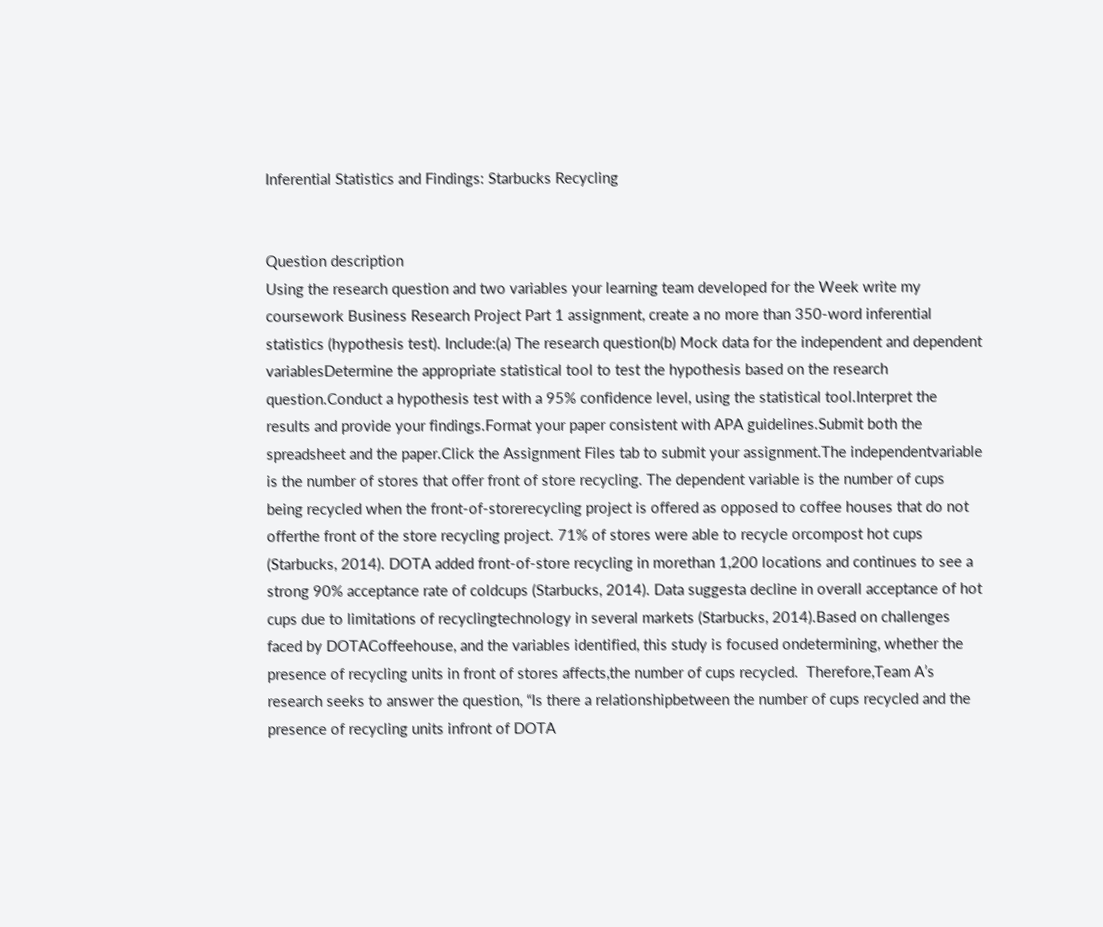Inferential Statistics and Findings: Starbucks Recycling


Question description
Using the research question and two variables your learning team developed for the Week write my coursework Business Research Project Part 1 assignment, create a no more than 350-word inferential statistics (hypothesis test). Include:(a) The research question(b) Mock data for the independent and dependent variablesDetermine the appropriate statistical tool to test the hypothesis based on the research question.Conduct a hypothesis test with a 95% confidence level, using the statistical tool.Interpret the results and provide your findings.Format your paper consistent with APA guidelines.Submit both the spreadsheet and the paper.Click the Assignment Files tab to submit your assignment.The independentvariable is the number of stores that offer front of store recycling. The dependent variable is the number of cups being recycled when the front-of-storerecycling project is offered as opposed to coffee houses that do not offerthe front of the store recycling project. 71% of stores were able to recycle orcompost hot cups (Starbucks, 2014). DOTA added front-of-store recycling in morethan 1,200 locations and continues to see a strong 90% acceptance rate of coldcups (Starbucks, 2014). Data suggesta decline in overall acceptance of hot cups due to limitations of recyclingtechnology in several markets (Starbucks, 2014).Based on challenges faced by DOTACoffeehouse, and the variables identified, this study is focused ondetermining, whether the presence of recycling units in front of stores affects,the number of cups recycled.  Therefore,Team A’s research seeks to answer the question, “Is there a relationshipbetween the number of cups recycled and the presence of recycling units infront of DOTA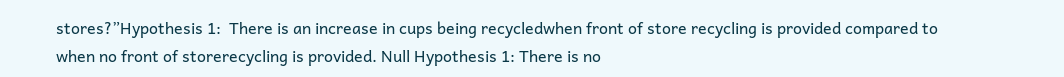stores?”Hypothesis 1:  There is an increase in cups being recycledwhen front of store recycling is provided compared to when no front of storerecycling is provided. Null Hypothesis 1: There is no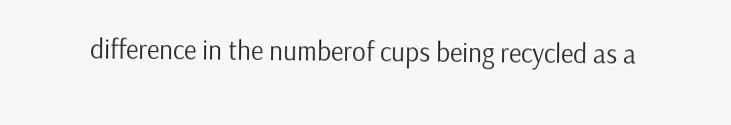difference in the numberof cups being recycled as a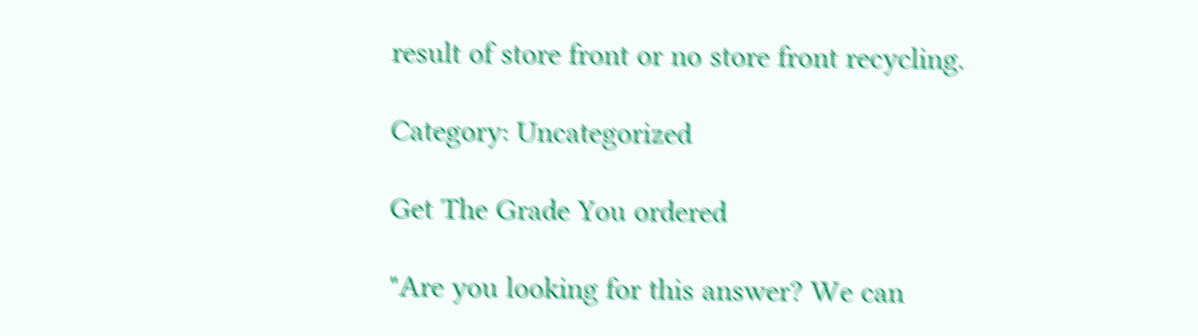result of store front or no store front recycling.

Category: Uncategorized

Get The Grade You ordered

"Are you looking for this answer? We can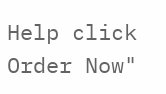Help click Order Now"